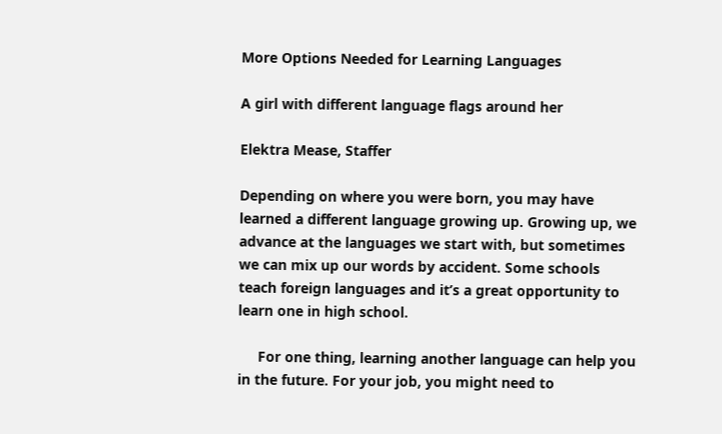More Options Needed for Learning Languages

A girl with different language flags around her

Elektra Mease, Staffer

Depending on where you were born, you may have learned a different language growing up. Growing up, we advance at the languages we start with, but sometimes we can mix up our words by accident. Some schools teach foreign languages and it’s a great opportunity to learn one in high school.

     For one thing, learning another language can help you in the future. For your job, you might need to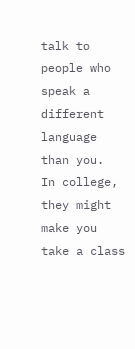talk to people who speak a different language than you.  In college, they might make you take a class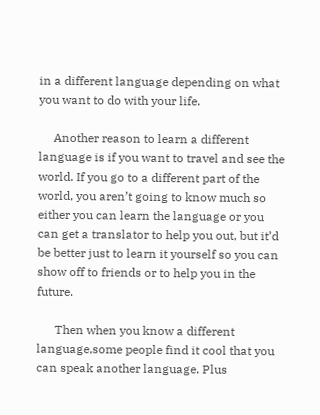in a different language depending on what you want to do with your life.

     Another reason to learn a different language is if you want to travel and see the world. If you go to a different part of the world, you aren’t going to know much so either you can learn the language or you can get a translator to help you out, but it’d be better just to learn it yourself so you can show off to friends or to help you in the future.

      Then when you know a different language,some people find it cool that you can speak another language. Plus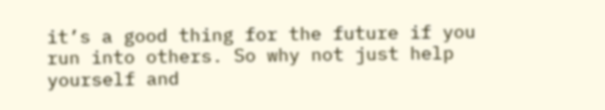it’s a good thing for the future if you run into others. So why not just help yourself and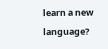learn a new language?